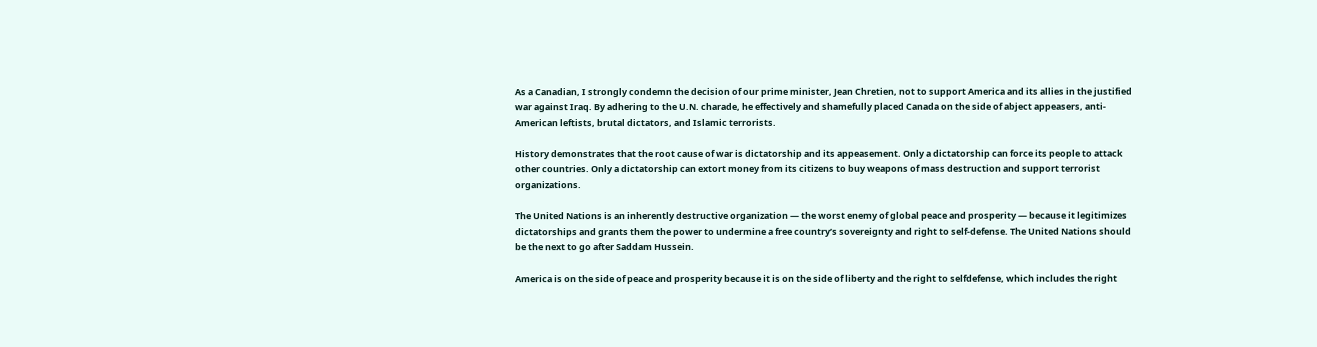As a Canadian, I strongly condemn the decision of our prime minister, Jean Chretien, not to support America and its allies in the justified war against Iraq. By adhering to the U.N. charade, he effectively and shamefully placed Canada on the side of abject appeasers, anti-American leftists, brutal dictators, and Islamic terrorists.

History demonstrates that the root cause of war is dictatorship and its appeasement. Only a dictatorship can force its people to attack other countries. Only a dictatorship can extort money from its citizens to buy weapons of mass destruction and support terrorist organizations.

The United Nations is an inherently destructive organization — the worst enemy of global peace and prosperity — because it legitimizes dictatorships and grants them the power to undermine a free country’s sovereignty and right to self-defense. The United Nations should be the next to go after Saddam Hussein.

America is on the side of peace and prosperity because it is on the side of liberty and the right to selfdefense, which includes the right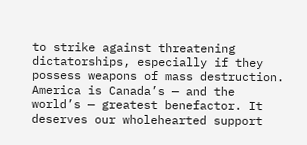to strike against threatening dictatorships, especially if they possess weapons of mass destruction. America is Canada’s — and the world’s — greatest benefactor. It deserves our wholehearted support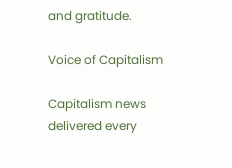and gratitude.

Voice of Capitalism

Capitalism news delivered every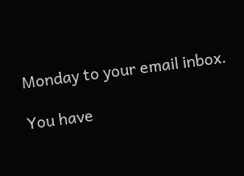Monday to your email inbox.

You have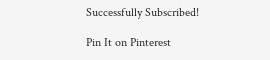Successfully Subscribed!

Pin It on Pinterest